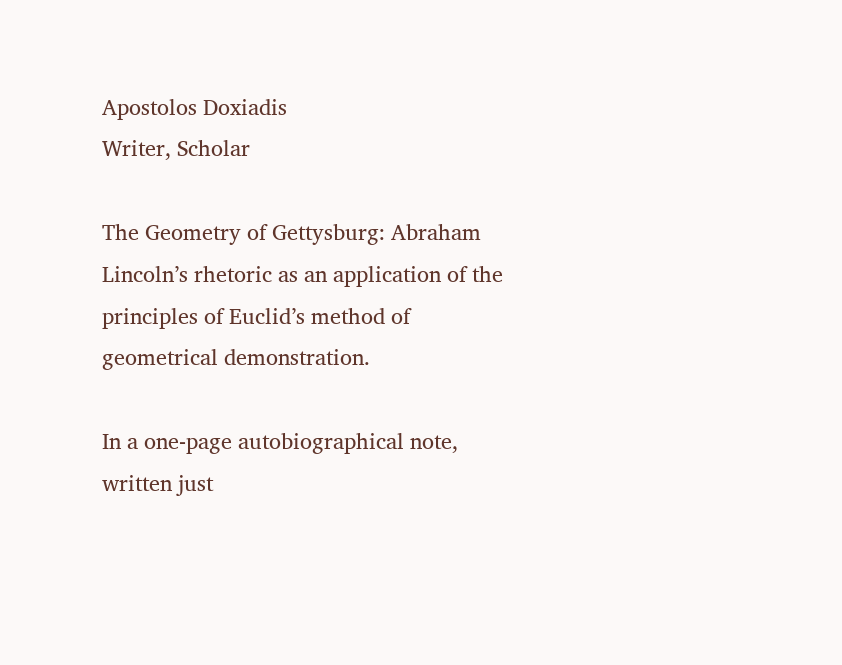Apostolos Doxiadis
Writer, Scholar

The Geometry of Gettysburg: Abraham Lincoln’s rhetoric as an application of the principles of Euclid’s method of geometrical demonstration.

In a one-page autobiographical note, written just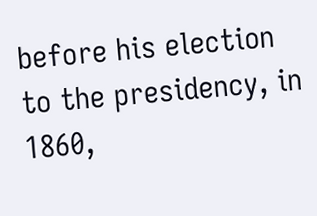before his election to the presidency, in 1860,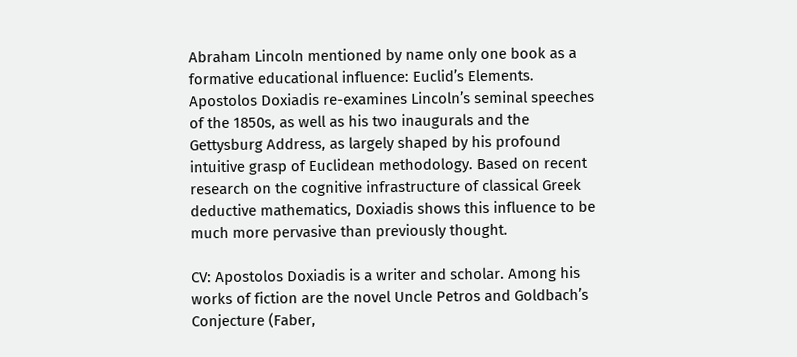Abraham Lincoln mentioned by name only one book as a formative educational influence: Euclid’s Elements. Apostolos Doxiadis re-examines Lincoln’s seminal speeches of the 1850s, as well as his two inaugurals and the Gettysburg Address, as largely shaped by his profound intuitive grasp of Euclidean methodology. Based on recent research on the cognitive infrastructure of classical Greek deductive mathematics, Doxiadis shows this influence to be much more pervasive than previously thought.

CV: Apostolos Doxiadis is a writer and scholar. Among his works of fiction are the novel Uncle Petros and Goldbach’s Conjecture (Faber,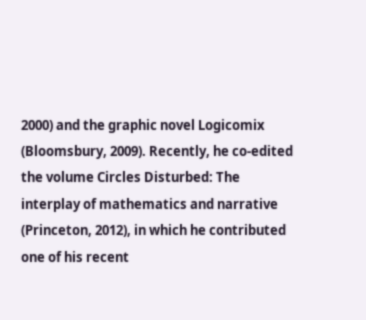2000) and the graphic novel Logicomix (Bloomsbury, 2009). Recently, he co-edited the volume Circles Disturbed: The interplay of mathematics and narrative (Princeton, 2012), in which he contributed one of his recent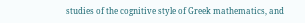studies of the cognitive style of Greek mathematics, and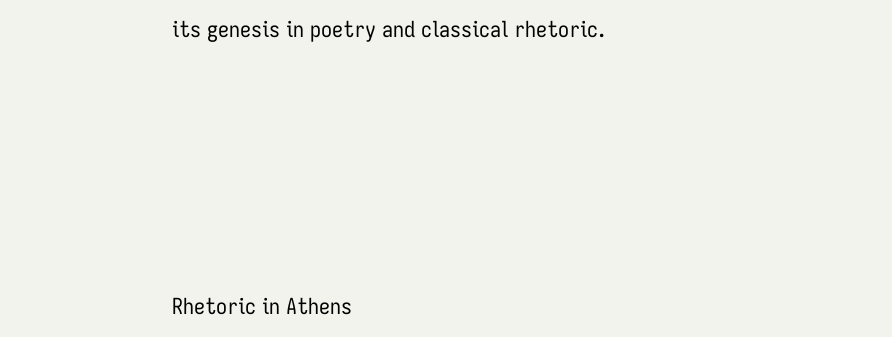its genesis in poetry and classical rhetoric.






Rhetoric in Athens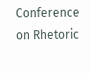Conference on Rhetoric